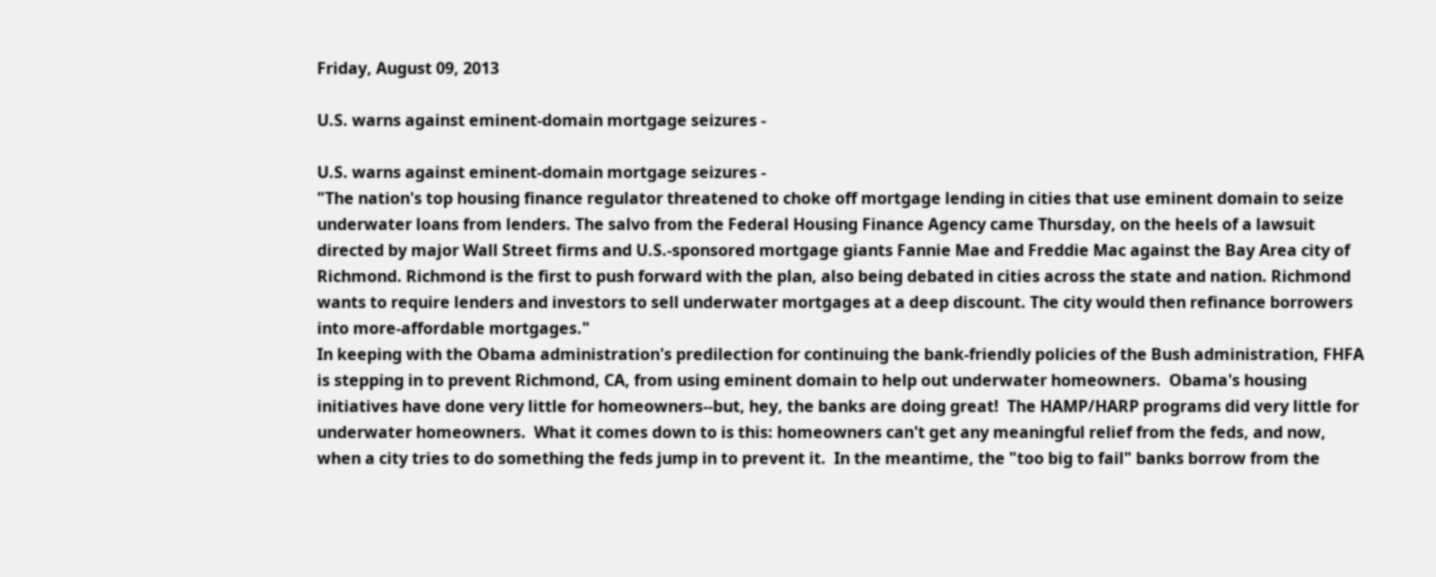Friday, August 09, 2013

U.S. warns against eminent-domain mortgage seizures -

U.S. warns against eminent-domain mortgage seizures -
"The nation's top housing finance regulator threatened to choke off mortgage lending in cities that use eminent domain to seize underwater loans from lenders. The salvo from the Federal Housing Finance Agency came Thursday, on the heels of a lawsuit directed by major Wall Street firms and U.S.-sponsored mortgage giants Fannie Mae and Freddie Mac against the Bay Area city of Richmond. Richmond is the first to push forward with the plan, also being debated in cities across the state and nation. Richmond wants to require lenders and investors to sell underwater mortgages at a deep discount. The city would then refinance borrowers into more-affordable mortgages."
In keeping with the Obama administration's predilection for continuing the bank-friendly policies of the Bush administration, FHFA is stepping in to prevent Richmond, CA, from using eminent domain to help out underwater homeowners.  Obama's housing initiatives have done very little for homeowners--but, hey, the banks are doing great!  The HAMP/HARP programs did very little for underwater homeowners.  What it comes down to is this: homeowners can't get any meaningful relief from the feds, and now, when a city tries to do something the feds jump in to prevent it.  In the meantime, the "too big to fail" banks borrow from the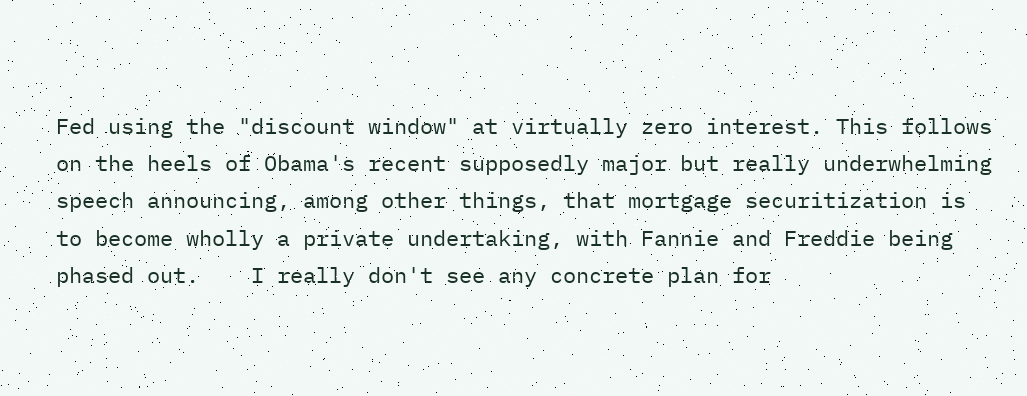Fed using the "discount window" at virtually zero interest. This follows on the heels of Obama's recent supposedly major but really underwhelming speech announcing, among other things, that mortgage securitization is to become wholly a private undertaking, with Fannie and Freddie being phased out.    I really don't see any concrete plan for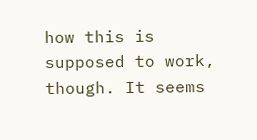how this is supposed to work, though. It seems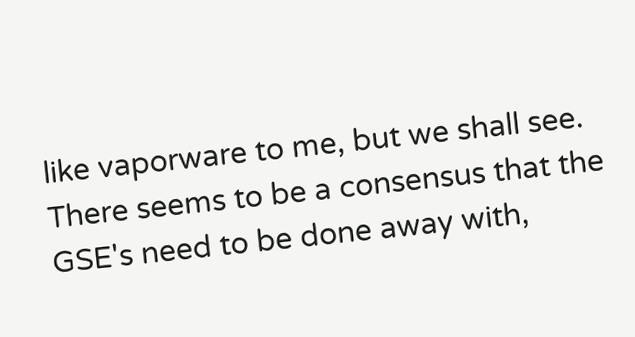like vaporware to me, but we shall see. There seems to be a consensus that the GSE's need to be done away with,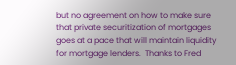but no agreement on how to make sure that private securitization of mortgages goes at a pace that will maintain liquidity for mortgage lenders.  Thanks to Fred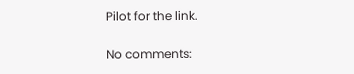Pilot for the link.

No comments: